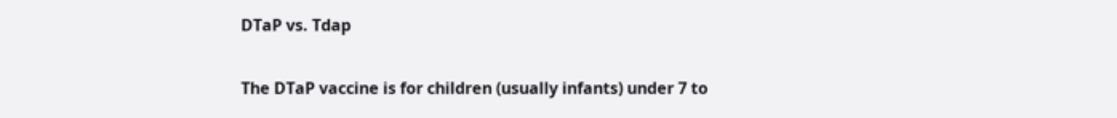DTaP vs. Tdap


The DTaP vaccine is for children (usually infants) under 7 to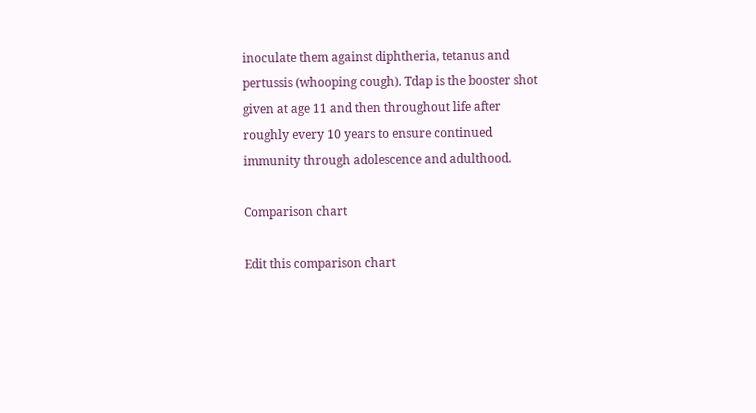inoculate them against diphtheria, tetanus and pertussis (whooping cough). Tdap is the booster shot given at age 11 and then throughout life after roughly every 10 years to ensure continued immunity through adolescence and adulthood.

Comparison chart

Edit this comparison chart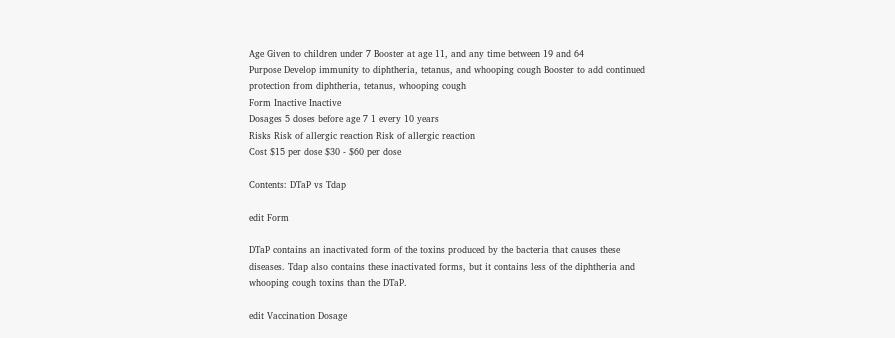Age Given to children under 7 Booster at age 11, and any time between 19 and 64
Purpose Develop immunity to diphtheria, tetanus, and whooping cough Booster to add continued protection from diphtheria, tetanus, whooping cough
Form Inactive Inactive
Dosages 5 doses before age 7 1 every 10 years
Risks Risk of allergic reaction Risk of allergic reaction
Cost $15 per dose $30 - $60 per dose

Contents: DTaP vs Tdap

edit Form

DTaP contains an inactivated form of the toxins produced by the bacteria that causes these diseases. Tdap also contains these inactivated forms, but it contains less of the diphtheria and whooping cough toxins than the DTaP.

edit Vaccination Dosage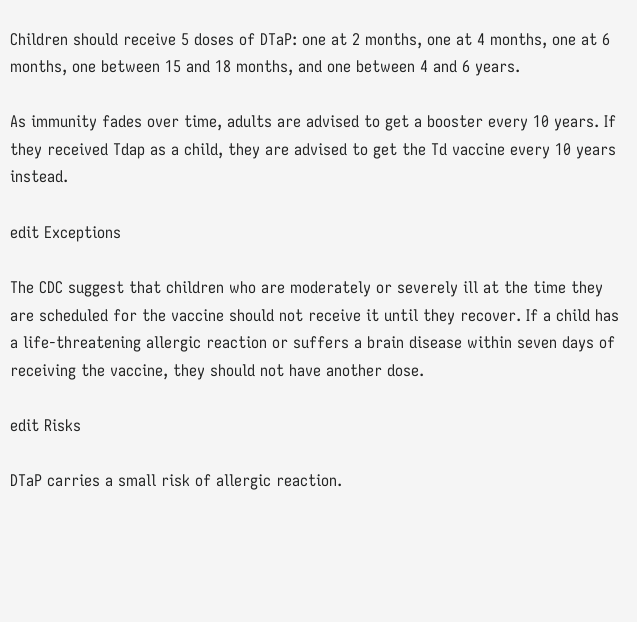Children should receive 5 doses of DTaP: one at 2 months, one at 4 months, one at 6 months, one between 15 and 18 months, and one between 4 and 6 years.

As immunity fades over time, adults are advised to get a booster every 10 years. If they received Tdap as a child, they are advised to get the Td vaccine every 10 years instead.

edit Exceptions

The CDC suggest that children who are moderately or severely ill at the time they are scheduled for the vaccine should not receive it until they recover. If a child has a life-threatening allergic reaction or suffers a brain disease within seven days of receiving the vaccine, they should not have another dose.

edit Risks

DTaP carries a small risk of allergic reaction.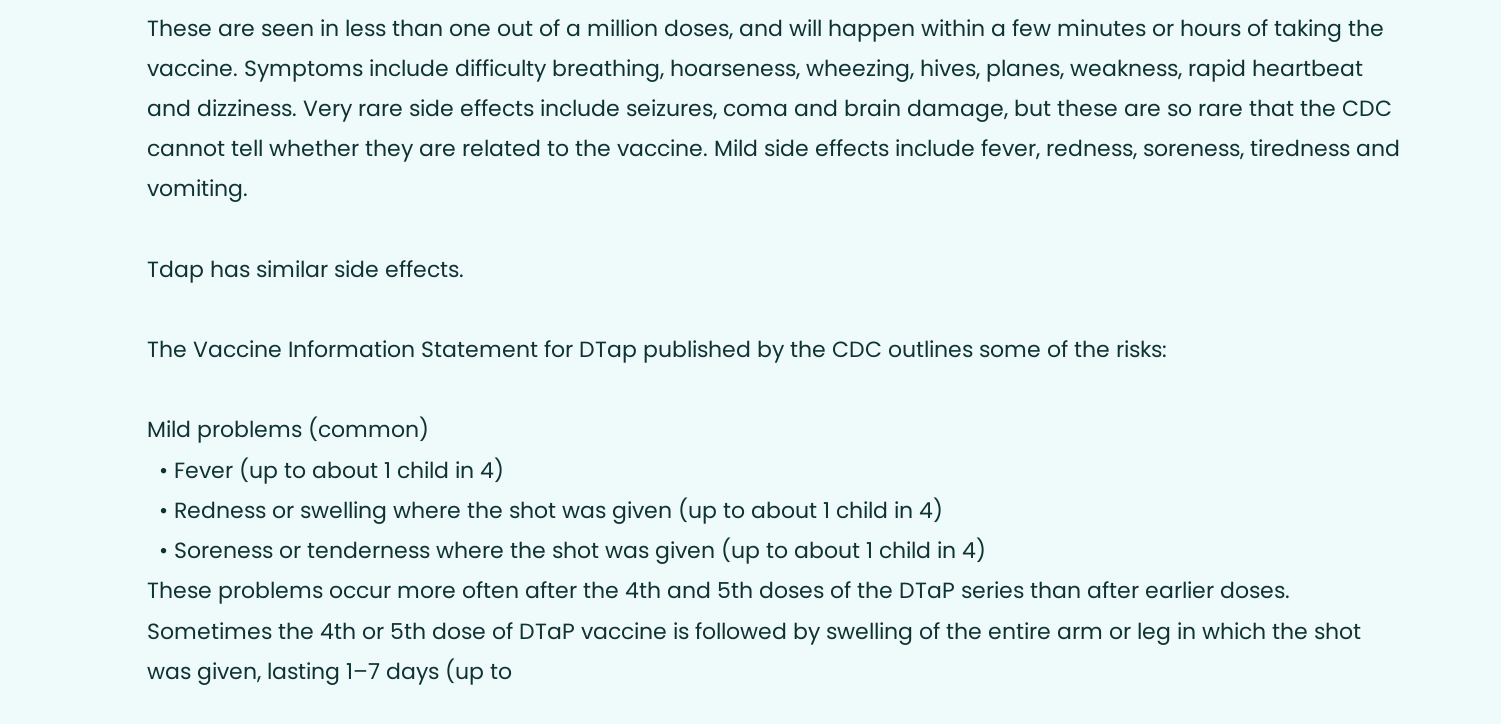These are seen in less than one out of a million doses, and will happen within a few minutes or hours of taking the vaccine. Symptoms include difficulty breathing, hoarseness, wheezing, hives, planes, weakness, rapid heartbeat and dizziness. Very rare side effects include seizures, coma and brain damage, but these are so rare that the CDC cannot tell whether they are related to the vaccine. Mild side effects include fever, redness, soreness, tiredness and vomiting.

Tdap has similar side effects.

The Vaccine Information Statement for DTap published by the CDC outlines some of the risks:

Mild problems (common)
  • Fever (up to about 1 child in 4)
  • Redness or swelling where the shot was given (up to about 1 child in 4)
  • Soreness or tenderness where the shot was given (up to about 1 child in 4)
These problems occur more often after the 4th and 5th doses of the DTaP series than after earlier doses. Sometimes the 4th or 5th dose of DTaP vaccine is followed by swelling of the entire arm or leg in which the shot was given, lasting 1–7 days (up to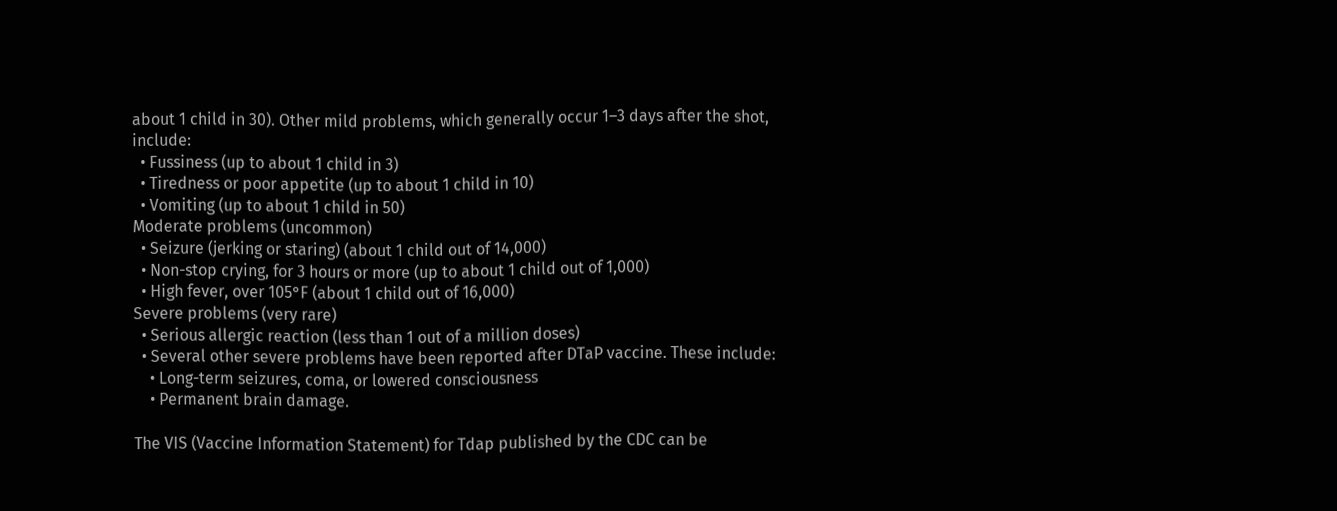about 1 child in 30). Other mild problems, which generally occur 1–3 days after the shot, include:
  • Fussiness (up to about 1 child in 3)
  • Tiredness or poor appetite (up to about 1 child in 10)
  • Vomiting (up to about 1 child in 50)
Moderate problems (uncommon)
  • Seizure (jerking or staring) (about 1 child out of 14,000)
  • Non-stop crying, for 3 hours or more (up to about 1 child out of 1,000)
  • High fever, over 105°F (about 1 child out of 16,000)
Severe problems (very rare)
  • Serious allergic reaction (less than 1 out of a million doses)
  • Several other severe problems have been reported after DTaP vaccine. These include:
    • Long-term seizures, coma, or lowered consciousness
    • Permanent brain damage.

The VIS (Vaccine Information Statement) for Tdap published by the CDC can be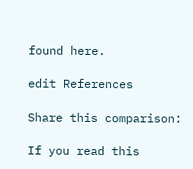found here.

edit References

Share this comparison:

If you read this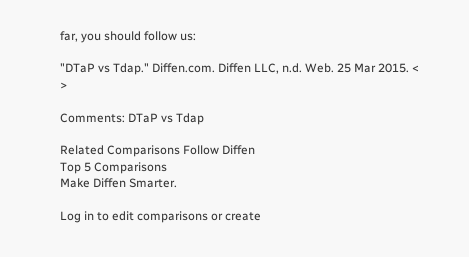far, you should follow us:

"DTaP vs Tdap." Diffen.com. Diffen LLC, n.d. Web. 25 Mar 2015. < >

Comments: DTaP vs Tdap

Related Comparisons Follow Diffen
Top 5 Comparisons
Make Diffen Smarter.

Log in to edit comparisons or create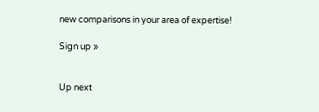new comparisons in your area of expertise!

Sign up »


Up next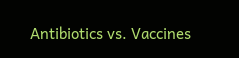Antibiotics vs. Vaccines